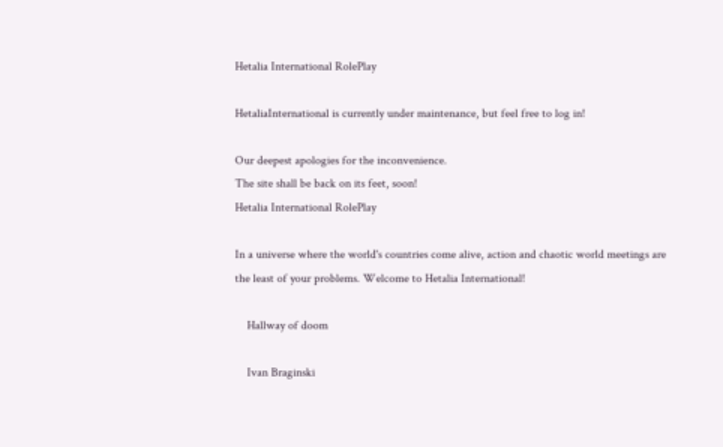Hetalia International RolePlay

HetaliaInternational is currently under maintenance, but feel free to log in!

Our deepest apologies for the inconvenience.
The site shall be back on its feet, soon!
Hetalia International RolePlay

In a universe where the world's countries come alive, action and chaotic world meetings are the least of your problems. Welcome to Hetalia International!

    Hallway of doom

    Ivan Braginski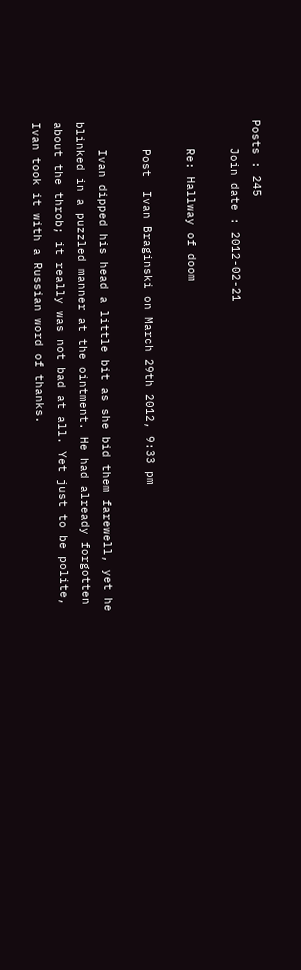Posts : 245
    Join date : 2012-02-21

    Re: Hallway of doom

    Post  Ivan Braginski on March 29th 2012, 9:33 pm

    Ivan dipped his head a little bit as she bid them farewell, yet he blinked in a puzzled manner at the ointment. He had already forgotten about the throb; it really was not bad at all. Yet just to be polite, Ivan took it with a Russian word of thanks.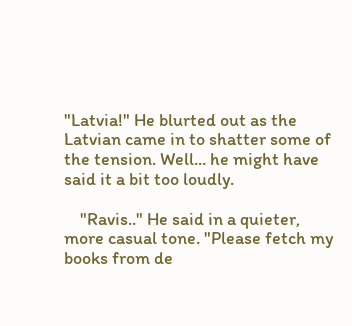"Latvia!" He blurted out as the Latvian came in to shatter some of the tension. Well... he might have said it a bit too loudly.

    "Ravis.." He said in a quieter, more casual tone. "Please fetch my books from de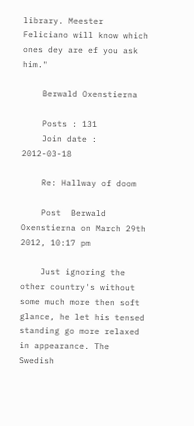library. Meester Feliciano will know which ones dey are ef you ask him."

    Berwald Oxenstierna

    Posts : 131
    Join date : 2012-03-18

    Re: Hallway of doom

    Post  Berwald Oxenstierna on March 29th 2012, 10:17 pm

    Just ignoring the other country's without some much more then soft glance, he let his tensed standing go more relaxed in appearance. The Swedish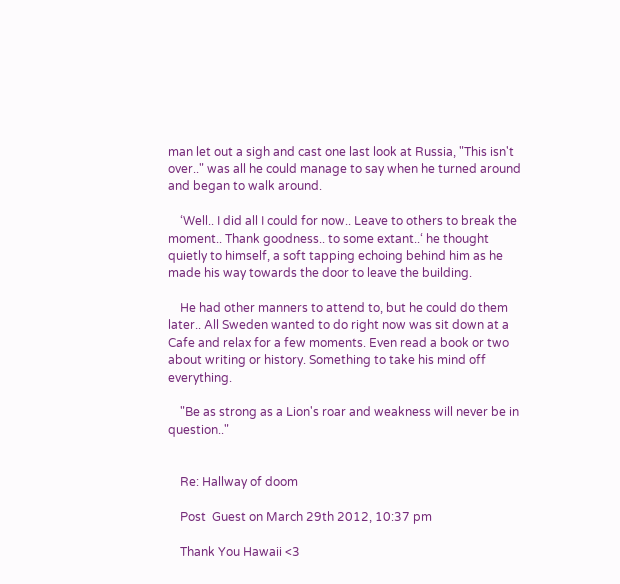man let out a sigh and cast one last look at Russia, "This isn't over.." was all he could manage to say when he turned around and began to walk around.

    ‘Well.. I did all I could for now.. Leave to others to break the moment.. Thank goodness.. to some extant..‘ he thought quietly to himself, a soft tapping echoing behind him as he made his way towards the door to leave the building.

    He had other manners to attend to, but he could do them later.. All Sweden wanted to do right now was sit down at a Cafe and relax for a few moments. Even read a book or two about writing or history. Something to take his mind off everything.

    "Be as strong as a Lion's roar and weakness will never be in question.."


    Re: Hallway of doom

    Post  Guest on March 29th 2012, 10:37 pm

    Thank You Hawaii <3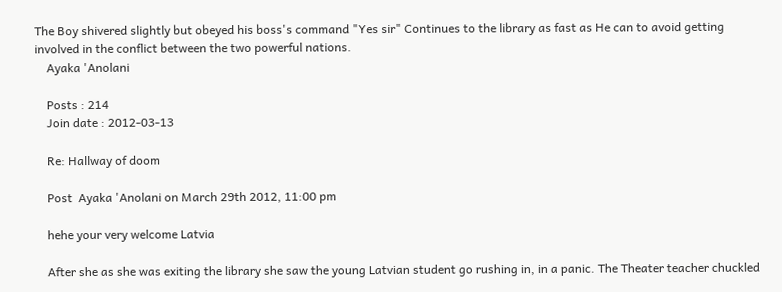The Boy shivered slightly but obeyed his boss's command "Yes sir" Continues to the library as fast as He can to avoid getting involved in the conflict between the two powerful nations.
    Ayaka 'Anolani

    Posts : 214
    Join date : 2012-03-13

    Re: Hallway of doom

    Post  Ayaka 'Anolani on March 29th 2012, 11:00 pm

    hehe your very welcome Latvia

    After she as she was exiting the library she saw the young Latvian student go rushing in, in a panic. The Theater teacher chuckled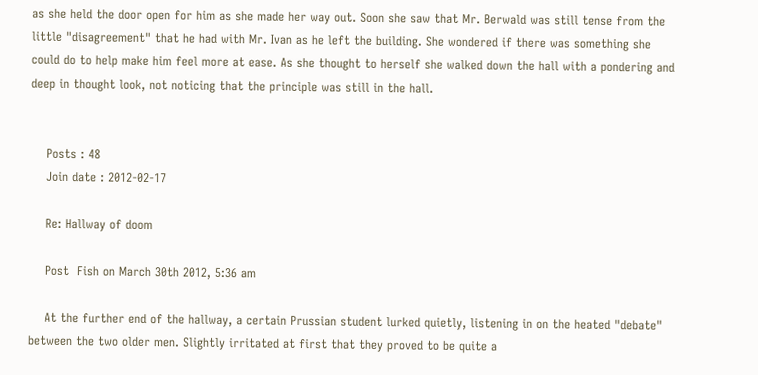as she held the door open for him as she made her way out. Soon she saw that Mr. Berwald was still tense from the little "disagreement" that he had with Mr. Ivan as he left the building. She wondered if there was something she could do to help make him feel more at ease. As she thought to herself she walked down the hall with a pondering and deep in thought look, not noticing that the principle was still in the hall.


    Posts : 48
    Join date : 2012-02-17

    Re: Hallway of doom

    Post  Fish on March 30th 2012, 5:36 am

    At the further end of the hallway, a certain Prussian student lurked quietly, listening in on the heated "debate" between the two older men. Slightly irritated at first that they proved to be quite a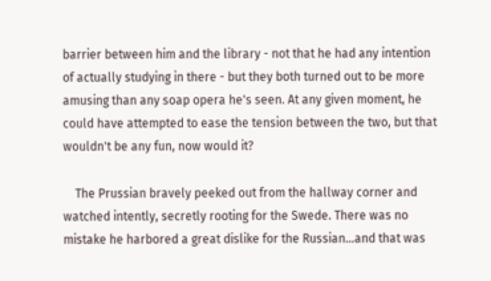barrier between him and the library - not that he had any intention of actually studying in there - but they both turned out to be more amusing than any soap opera he's seen. At any given moment, he could have attempted to ease the tension between the two, but that wouldn't be any fun, now would it?

    The Prussian bravely peeked out from the hallway corner and watched intently, secretly rooting for the Swede. There was no mistake he harbored a great dislike for the Russian...and that was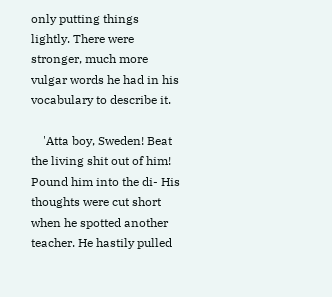only putting things lightly. There were stronger, much more vulgar words he had in his vocabulary to describe it.

    'Atta boy, Sweden! Beat the living shit out of him! Pound him into the di- His thoughts were cut short when he spotted another teacher. He hastily pulled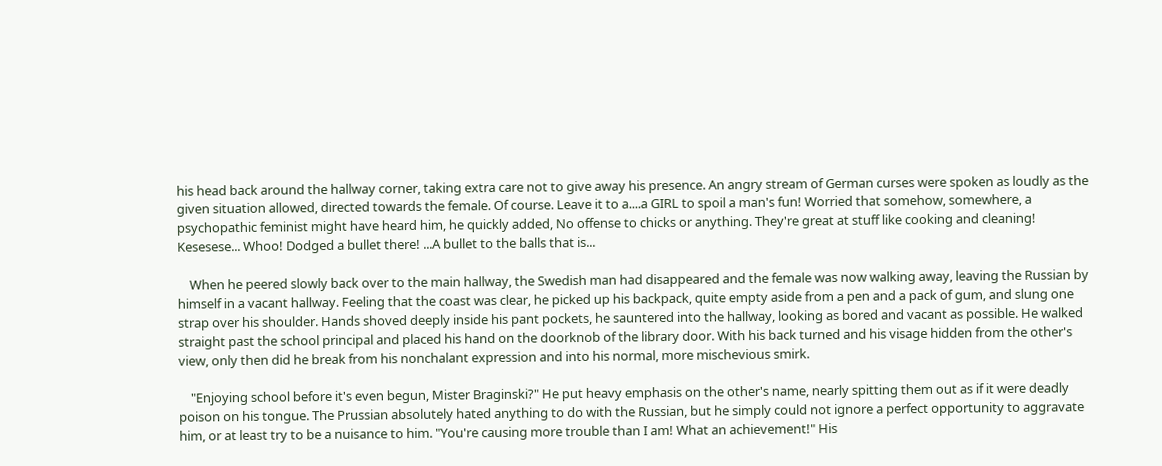his head back around the hallway corner, taking extra care not to give away his presence. An angry stream of German curses were spoken as loudly as the given situation allowed, directed towards the female. Of course. Leave it to a....a GIRL to spoil a man's fun! Worried that somehow, somewhere, a psychopathic feminist might have heard him, he quickly added, No offense to chicks or anything. They're great at stuff like cooking and cleaning! Kesesese... Whoo! Dodged a bullet there! ...A bullet to the balls that is...

    When he peered slowly back over to the main hallway, the Swedish man had disappeared and the female was now walking away, leaving the Russian by himself in a vacant hallway. Feeling that the coast was clear, he picked up his backpack, quite empty aside from a pen and a pack of gum, and slung one strap over his shoulder. Hands shoved deeply inside his pant pockets, he sauntered into the hallway, looking as bored and vacant as possible. He walked straight past the school principal and placed his hand on the doorknob of the library door. With his back turned and his visage hidden from the other's view, only then did he break from his nonchalant expression and into his normal, more mischevious smirk.

    "Enjoying school before it's even begun, Mister Braginski?" He put heavy emphasis on the other's name, nearly spitting them out as if it were deadly poison on his tongue. The Prussian absolutely hated anything to do with the Russian, but he simply could not ignore a perfect opportunity to aggravate him, or at least try to be a nuisance to him. "You're causing more trouble than I am! What an achievement!" His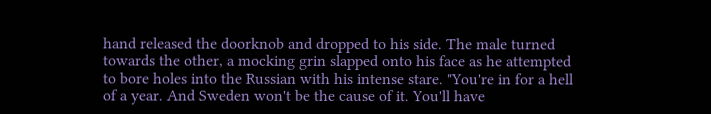hand released the doorknob and dropped to his side. The male turned towards the other, a mocking grin slapped onto his face as he attempted to bore holes into the Russian with his intense stare. "You're in for a hell of a year. And Sweden won't be the cause of it. You'll have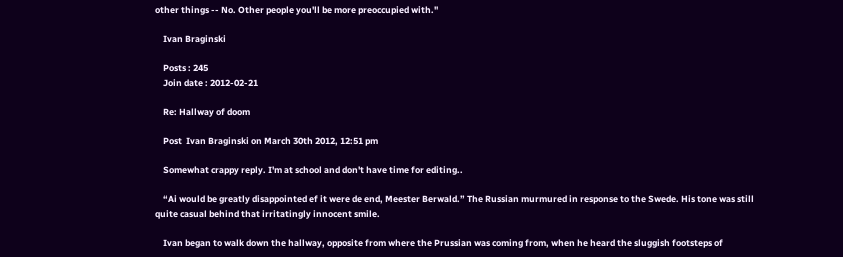other things -- No. Other people you'll be more preoccupied with."

    Ivan Braginski

    Posts : 245
    Join date : 2012-02-21

    Re: Hallway of doom

    Post  Ivan Braginski on March 30th 2012, 12:51 pm

    Somewhat crappy reply. I'm at school and don't have time for editing..

    “Ai would be greatly disappointed ef it were de end, Meester Berwald.” The Russian murmured in response to the Swede. His tone was still quite casual behind that irritatingly innocent smile.

    Ivan began to walk down the hallway, opposite from where the Prussian was coming from, when he heard the sluggish footsteps of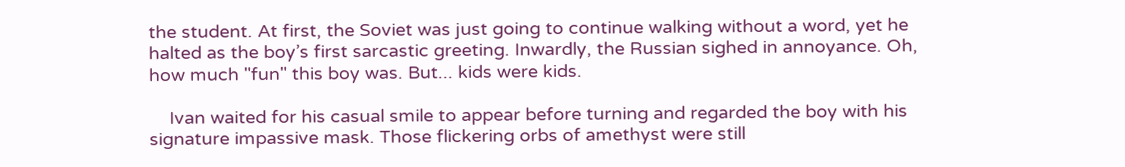the student. At first, the Soviet was just going to continue walking without a word, yet he halted as the boy’s first sarcastic greeting. Inwardly, the Russian sighed in annoyance. Oh, how much "fun" this boy was. But... kids were kids.

    Ivan waited for his casual smile to appear before turning and regarded the boy with his signature impassive mask. Those flickering orbs of amethyst were still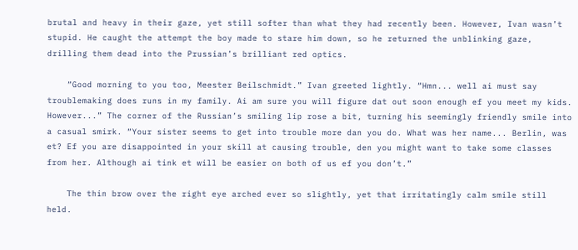brutal and heavy in their gaze, yet still softer than what they had recently been. However, Ivan wasn’t stupid. He caught the attempt the boy made to stare him down, so he returned the unblinking gaze, drilling them dead into the Prussian’s brilliant red optics.

    “Good morning to you too, Meester Beilschmidt.” Ivan greeted lightly. “Hmn... well ai must say troublemaking does runs in my family. Ai am sure you will figure dat out soon enough ef you meet my kids. However...” The corner of the Russian’s smiling lip rose a bit, turning his seemingly friendly smile into a casual smirk. “Your sister seems to get into trouble more dan you do. What was her name... Berlin, was et? Ef you are disappointed in your skill at causing trouble, den you might want to take some classes from her. Although ai tink et will be easier on both of us ef you don’t.”

    The thin brow over the right eye arched ever so slightly, yet that irritatingly calm smile still held.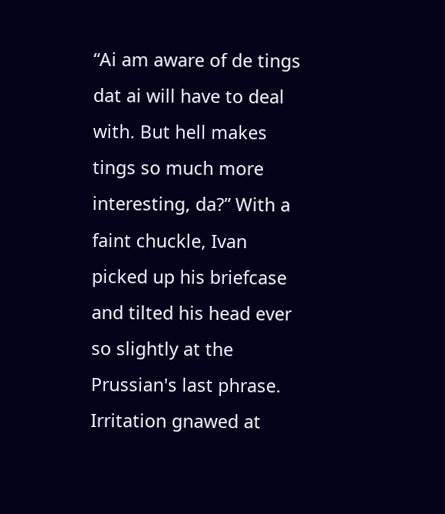“Ai am aware of de tings dat ai will have to deal with. But hell makes tings so much more interesting, da?” With a faint chuckle, Ivan picked up his briefcase and tilted his head ever so slightly at the Prussian's last phrase. Irritation gnawed at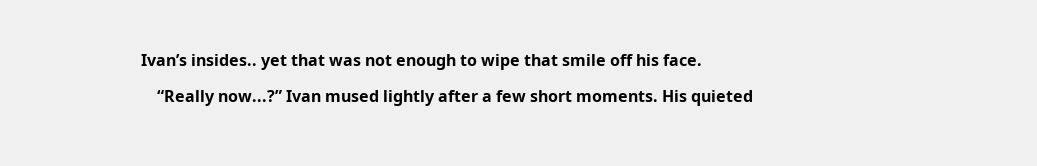Ivan’s insides.. yet that was not enough to wipe that smile off his face.

    “Really now...?” Ivan mused lightly after a few short moments. His quieted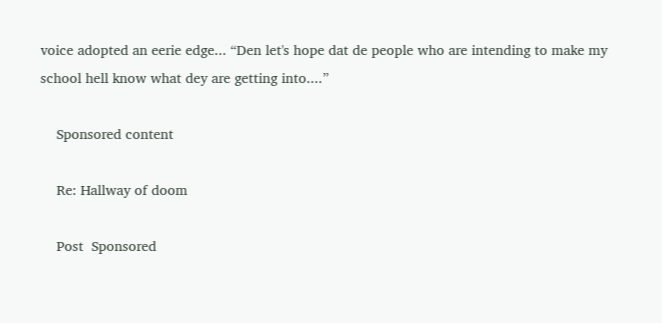voice adopted an eerie edge... “Den let's hope dat de people who are intending to make my school hell know what dey are getting into....”

    Sponsored content

    Re: Hallway of doom

    Post  Sponsored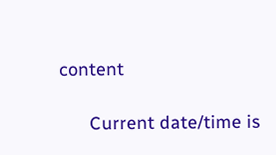content

      Current date/time is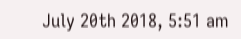July 20th 2018, 5:51 am